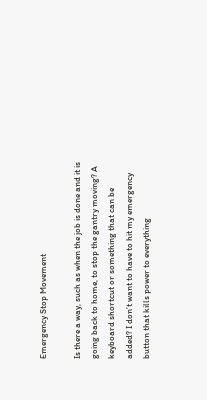Emergency Stop Movement

Is there a way, such as when the job is done and it is going back to home, to stop the gantry moving? A keyboard shortcut or something that can be added? I don’t want to have to hit my emergency button that kills power to everything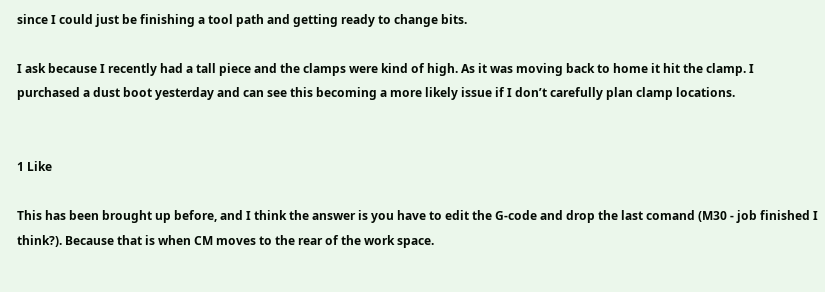since I could just be finishing a tool path and getting ready to change bits.

I ask because I recently had a tall piece and the clamps were kind of high. As it was moving back to home it hit the clamp. I purchased a dust boot yesterday and can see this becoming a more likely issue if I don’t carefully plan clamp locations.


1 Like

This has been brought up before, and I think the answer is you have to edit the G-code and drop the last comand (M30 - job finished I think?). Because that is when CM moves to the rear of the work space.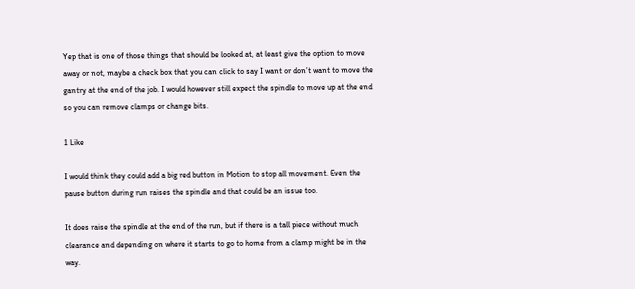Yep that is one of those things that should be looked at, at least give the option to move away or not, maybe a check box that you can click to say I want or don’t want to move the gantry at the end of the job. I would however still expect the spindle to move up at the end so you can remove clamps or change bits.

1 Like

I would think they could add a big red button in Motion to stop all movement. Even the pause button during run raises the spindle and that could be an issue too.

It does raise the spindle at the end of the run, but if there is a tall piece without much clearance and depending on where it starts to go to home from a clamp might be in the way.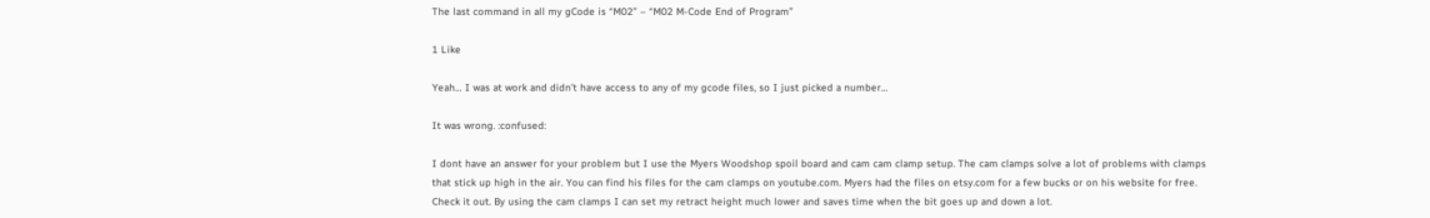The last command in all my gCode is “M02” – “M02 M-Code End of Program”

1 Like

Yeah… I was at work and didn’t have access to any of my gcode files, so I just picked a number…

It was wrong. :confused:

I dont have an answer for your problem but I use the Myers Woodshop spoil board and cam cam clamp setup. The cam clamps solve a lot of problems with clamps that stick up high in the air. You can find his files for the cam clamps on youtube.com. Myers had the files on etsy.com for a few bucks or on his website for free. Check it out. By using the cam clamps I can set my retract height much lower and saves time when the bit goes up and down a lot.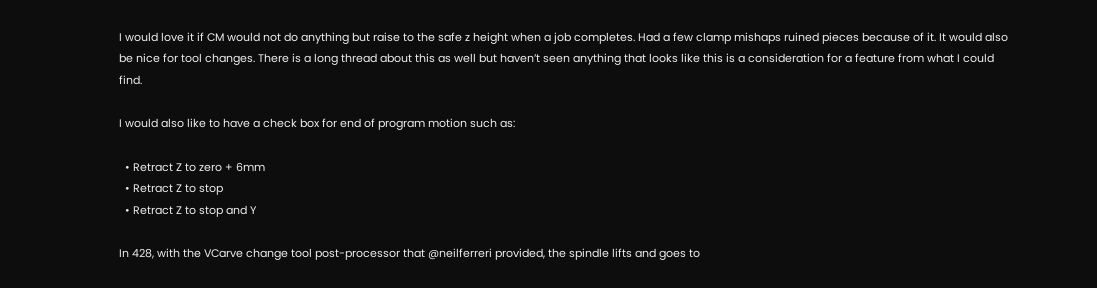I would love it if CM would not do anything but raise to the safe z height when a job completes. Had a few clamp mishaps ruined pieces because of it. It would also be nice for tool changes. There is a long thread about this as well but haven’t seen anything that looks like this is a consideration for a feature from what I could find.

I would also like to have a check box for end of program motion such as:

  • Retract Z to zero + 6mm
  • Retract Z to stop
  • Retract Z to stop and Y

In 428, with the VCarve change tool post-processor that @neilferreri provided, the spindle lifts and goes to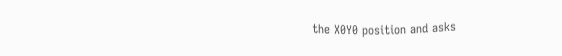the X0Y0 position and asks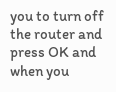you to turn off the router and press OK and when you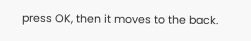press OK, then it moves to the back.